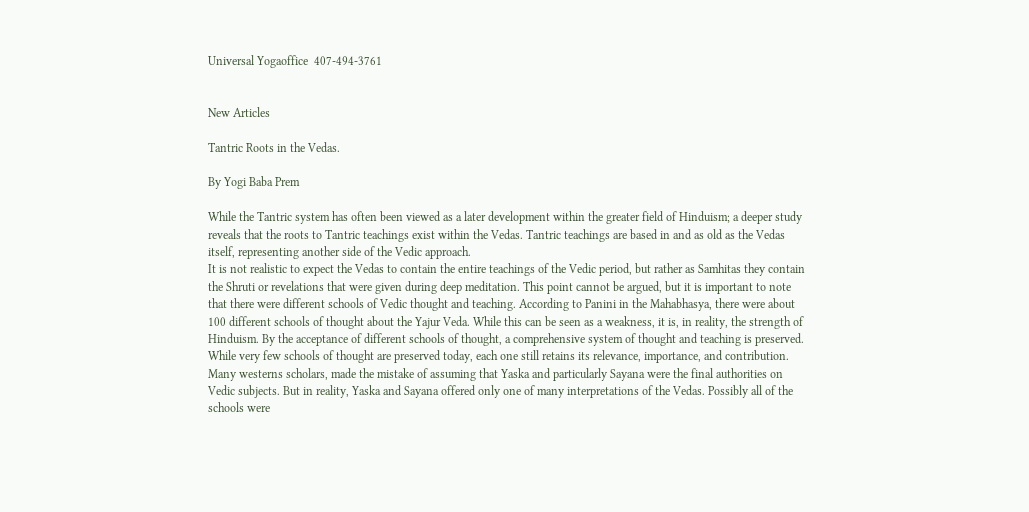Universal Yogaoffice  407-494-3761


New Articles

Tantric Roots in the Vedas.

By Yogi Baba Prem

While the Tantric system has often been viewed as a later development within the greater field of Hinduism; a deeper study reveals that the roots to Tantric teachings exist within the Vedas. Tantric teachings are based in and as old as the Vedas itself, representing another side of the Vedic approach.
It is not realistic to expect the Vedas to contain the entire teachings of the Vedic period, but rather as Samhitas they contain the Shruti or revelations that were given during deep meditation. This point cannot be argued, but it is important to note that there were different schools of Vedic thought and teaching. According to Panini in the Mahabhasya, there were about 100 different schools of thought about the Yajur Veda. While this can be seen as a weakness, it is, in reality, the strength of Hinduism. By the acceptance of different schools of thought, a comprehensive system of thought and teaching is preserved. While very few schools of thought are preserved today, each one still retains its relevance, importance, and contribution. Many westerns scholars, made the mistake of assuming that Yaska and particularly Sayana were the final authorities on Vedic subjects. But in reality, Yaska and Sayana offered only one of many interpretations of the Vedas. Possibly all of the schools were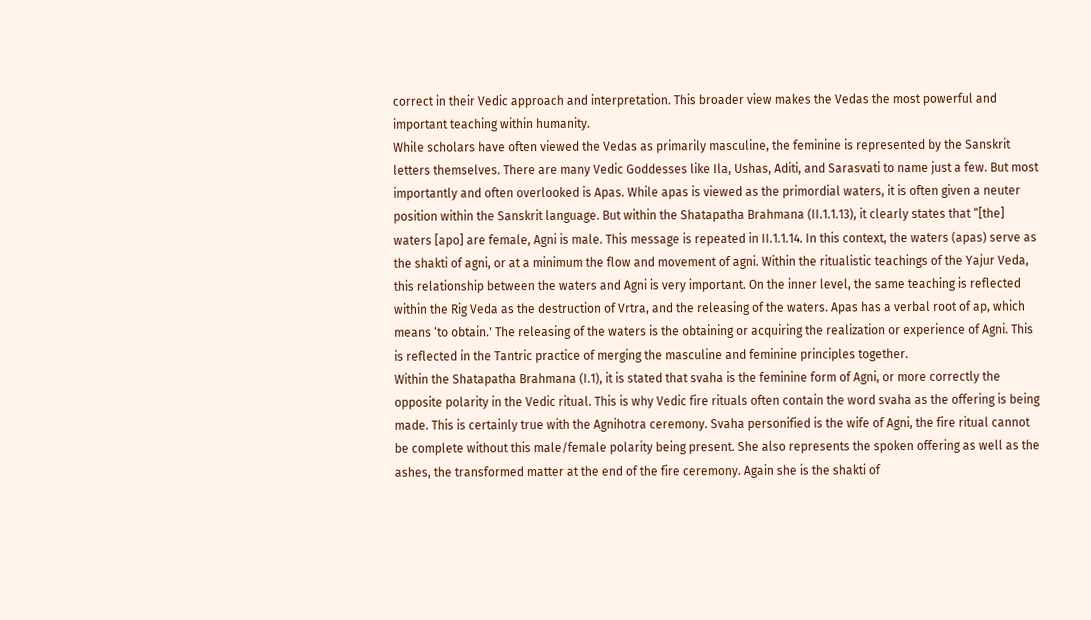correct in their Vedic approach and interpretation. This broader view makes the Vedas the most powerful and important teaching within humanity.
While scholars have often viewed the Vedas as primarily masculine, the feminine is represented by the Sanskrit letters themselves. There are many Vedic Goddesses like Ila, Ushas, Aditi, and Sarasvati to name just a few. But most importantly and often overlooked is Apas. While apas is viewed as the primordial waters, it is often given a neuter position within the Sanskrit language. But within the Shatapatha Brahmana (II.1.1.13), it clearly states that “[the] waters [apo] are female, Agni is male. This message is repeated in II.1.1.14. In this context, the waters (apas) serve as the shakti of agni, or at a minimum the flow and movement of agni. Within the ritualistic teachings of the Yajur Veda, this relationship between the waters and Agni is very important. On the inner level, the same teaching is reflected within the Rig Veda as the destruction of Vrtra, and the releasing of the waters. Apas has a verbal root of ap, which means ‘to obtain.' The releasing of the waters is the obtaining or acquiring the realization or experience of Agni. This is reflected in the Tantric practice of merging the masculine and feminine principles together.
Within the Shatapatha Brahmana (I.1), it is stated that svaha is the feminine form of Agni, or more correctly the opposite polarity in the Vedic ritual. This is why Vedic fire rituals often contain the word svaha as the offering is being made. This is certainly true with the Agnihotra ceremony. Svaha personified is the wife of Agni, the fire ritual cannot be complete without this male/female polarity being present. She also represents the spoken offering as well as the ashes, the transformed matter at the end of the fire ceremony. Again she is the shakti of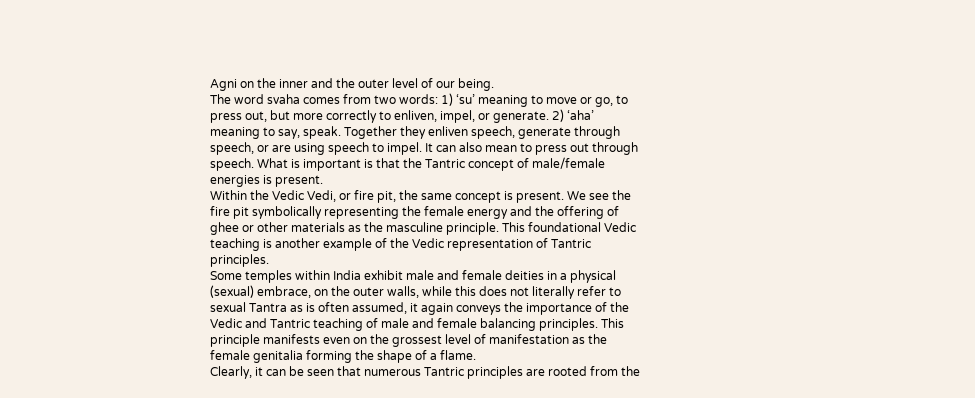Agni on the inner and the outer level of our being.
The word svaha comes from two words: 1) ‘su’ meaning to move or go, to press out, but more correctly to enliven, impel, or generate. 2) ‘aha’ meaning to say, speak. Together they enliven speech, generate through speech, or are using speech to impel. It can also mean to press out through speech. What is important is that the Tantric concept of male/female energies is present.
Within the Vedic Vedi, or fire pit, the same concept is present. We see the fire pit symbolically representing the female energy and the offering of ghee or other materials as the masculine principle. This foundational Vedic teaching is another example of the Vedic representation of Tantric principles.
Some temples within India exhibit male and female deities in a physical (sexual) embrace, on the outer walls, while this does not literally refer to sexual Tantra as is often assumed, it again conveys the importance of the Vedic and Tantric teaching of male and female balancing principles. This principle manifests even on the grossest level of manifestation as the female genitalia forming the shape of a flame.
Clearly, it can be seen that numerous Tantric principles are rooted from the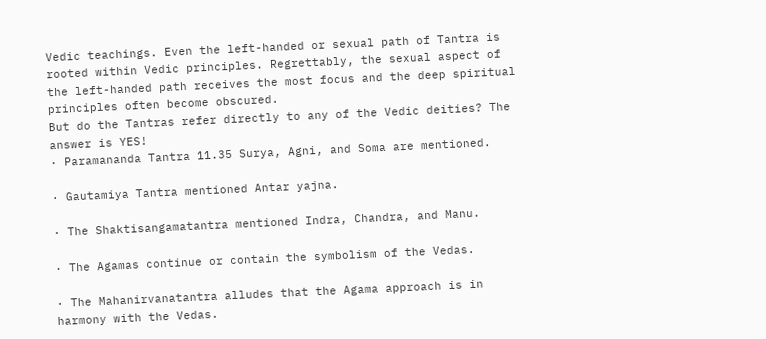Vedic teachings. Even the left-handed or sexual path of Tantra is rooted within Vedic principles. Regrettably, the sexual aspect of the left-handed path receives the most focus and the deep spiritual principles often become obscured.
But do the Tantras refer directly to any of the Vedic deities? The answer is YES!
· Paramananda Tantra 11.35 Surya, Agni, and Soma are mentioned.

· Gautamiya Tantra mentioned Antar yajna.

· The Shaktisangamatantra mentioned Indra, Chandra, and Manu.

· The Agamas continue or contain the symbolism of the Vedas.

· The Mahanirvanatantra alludes that the Agama approach is in harmony with the Vedas.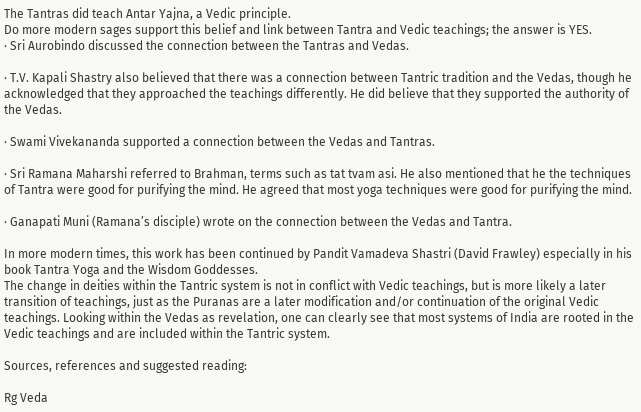The Tantras did teach Antar Yajna, a Vedic principle.
Do more modern sages support this belief and link between Tantra and Vedic teachings; the answer is YES.
· Sri Aurobindo discussed the connection between the Tantras and Vedas.

· T.V. Kapali Shastry also believed that there was a connection between Tantric tradition and the Vedas, though he acknowledged that they approached the teachings differently. He did believe that they supported the authority of the Vedas.

· Swami Vivekananda supported a connection between the Vedas and Tantras.

· Sri Ramana Maharshi referred to Brahman, terms such as tat tvam asi. He also mentioned that he the techniques of Tantra were good for purifying the mind. He agreed that most yoga techniques were good for purifying the mind.

· Ganapati Muni (Ramana’s disciple) wrote on the connection between the Vedas and Tantra.

In more modern times, this work has been continued by Pandit Vamadeva Shastri (David Frawley) especially in his book Tantra Yoga and the Wisdom Goddesses.
The change in deities within the Tantric system is not in conflict with Vedic teachings, but is more likely a later transition of teachings, just as the Puranas are a later modification and/or continuation of the original Vedic teachings. Looking within the Vedas as revelation, one can clearly see that most systems of India are rooted in the Vedic teachings and are included within the Tantric system.

Sources, references and suggested reading:

Rg Veda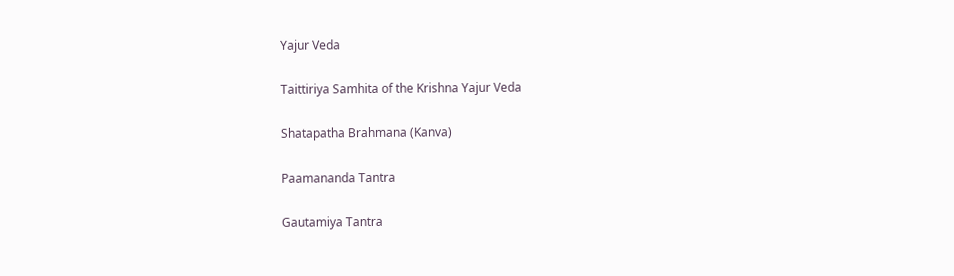Yajur Veda

Taittiriya Samhita of the Krishna Yajur Veda

Shatapatha Brahmana (Kanva)

Paamananda Tantra

Gautamiya Tantra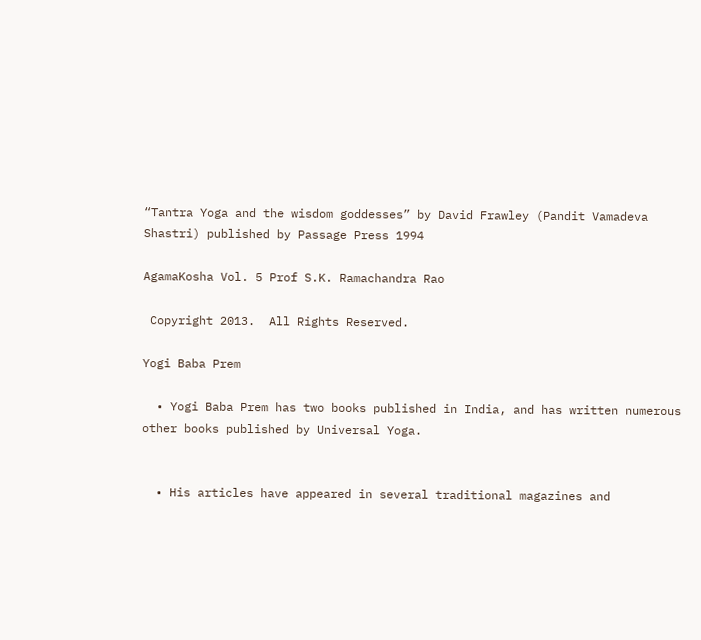“Tantra Yoga and the wisdom goddesses” by David Frawley (Pandit Vamadeva Shastri) published by Passage Press 1994

AgamaKosha Vol. 5 Prof S.K. Ramachandra Rao

 Copyright 2013.  All Rights Reserved.

Yogi Baba Prem

  • Yogi Baba Prem has two books published in India, and has written numerous other books published by Universal Yoga.


  • His articles have appeared in several traditional magazines and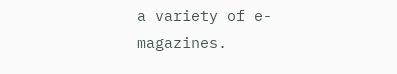a variety of e-magazines.